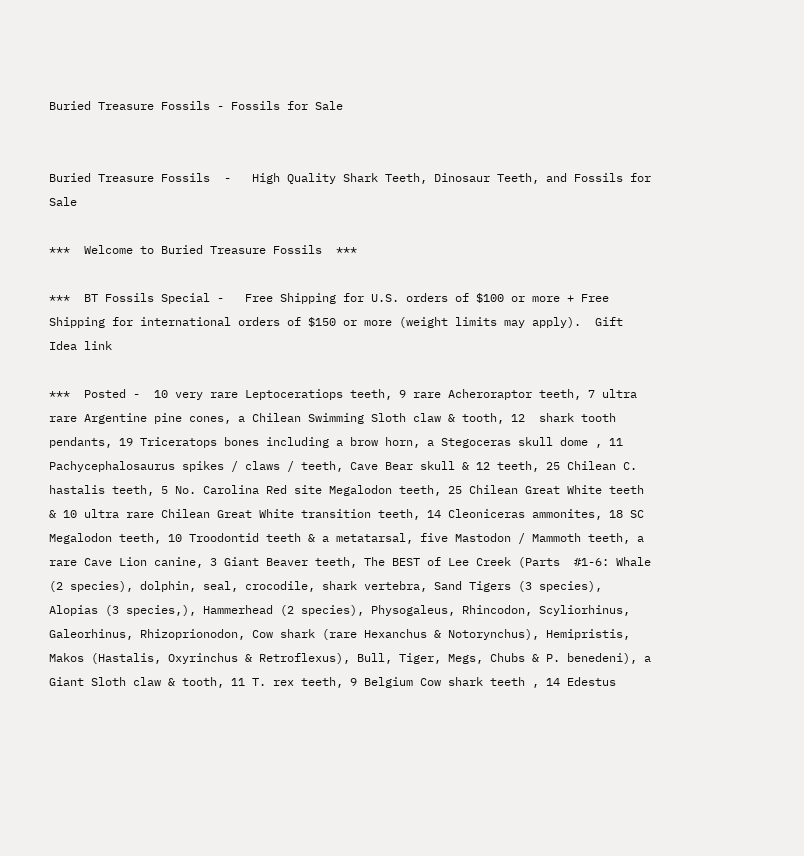Buried Treasure Fossils - Fossils for Sale


Buried Treasure Fossils  -   High Quality Shark Teeth, Dinosaur Teeth, and Fossils for Sale

***  Welcome to Buried Treasure Fossils  ***

***  BT Fossils Special -   Free Shipping for U.S. orders of $100 or more + Free Shipping for international orders of $150 or more (weight limits may apply).  Gift Idea link

***  Posted -  10 very rare Leptoceratiops teeth, 9 rare Acheroraptor teeth, 7 ultra rare Argentine pine cones, a Chilean Swimming Sloth claw & tooth, 12  shark tooth pendants, 19 Triceratops bones including a brow horn, a Stegoceras skull dome , 11 Pachycephalosaurus spikes / claws / teeth, Cave Bear skull & 12 teeth, 25 Chilean C. hastalis teeth, 5 No. Carolina Red site Megalodon teeth, 25 Chilean Great White teeth & 10 ultra rare Chilean Great White transition teeth, 14 Cleoniceras ammonites, 18 SC Megalodon teeth, 10 Troodontid teeth & a metatarsal, five Mastodon / Mammoth teeth, a rare Cave Lion canine, 3 Giant Beaver teeth, The BEST of Lee Creek (Parts  #1-6: Whale (2 species), dolphin, seal, crocodile, shark vertebra, Sand Tigers (3 species), Alopias (3 species,), Hammerhead (2 species), Physogaleus, Rhincodon, Scyliorhinus, Galeorhinus, Rhizoprionodon, Cow shark (rare Hexanchus & Notorynchus), Hemipristis, Makos (Hastalis, Oxyrinchus & Retroflexus), Bull, Tiger, Megs, Chubs & P. benedeni), a Giant Sloth claw & tooth, 11 T. rex teeth, 9 Belgium Cow shark teeth , 14 Edestus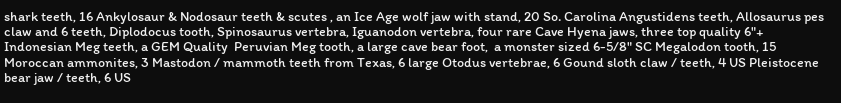shark teeth, 16 Ankylosaur & Nodosaur teeth & scutes , an Ice Age wolf jaw with stand, 20 So. Carolina Angustidens teeth, Allosaurus pes claw and 6 teeth, Diplodocus tooth, Spinosaurus vertebra, Iguanodon vertebra, four rare Cave Hyena jaws, three top quality 6"+ Indonesian Meg teeth, a GEM Quality  Peruvian Meg tooth, a large cave bear foot,  a monster sized 6-5/8" SC Megalodon tooth, 15 Moroccan ammonites, 3 Mastodon / mammoth teeth from Texas, 6 large Otodus vertebrae, 6 Gound sloth claw / teeth, 4 US Pleistocene bear jaw / teeth, 6 US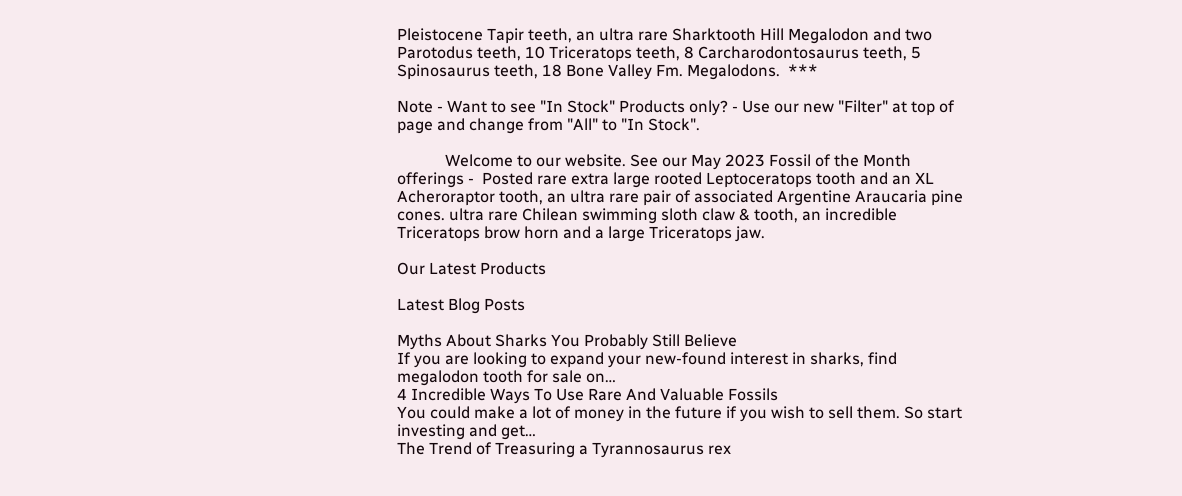Pleistocene Tapir teeth, an ultra rare Sharktooth Hill Megalodon and two Parotodus teeth, 10 Triceratops teeth, 8 Carcharodontosaurus teeth, 5 Spinosaurus teeth, 18 Bone Valley Fm. Megalodons.  ***

Note - Want to see "In Stock" Products only? - Use our new "Filter" at top of page and change from "All" to "In Stock".

            Welcome to our website. See our May 2023 Fossil of the Month offerings -  Posted rare extra large rooted Leptoceratops tooth and an XL Acheroraptor tooth, an ultra rare pair of associated Argentine Araucaria pine cones. ultra rare Chilean swimming sloth claw & tooth, an incredible Triceratops brow horn and a large Triceratops jaw.

Our Latest Products

Latest Blog Posts

Myths About Sharks You Probably Still Believe
If you are looking to expand your new-found interest in sharks, find megalodon tooth for sale on…
4 Incredible Ways To Use Rare And Valuable Fossils
You could make a lot of money in the future if you wish to sell them. So start investing and get…
The Trend of Treasuring a Tyrannosaurus rex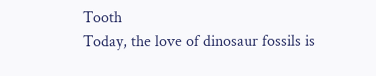Tooth
Today, the love of dinosaur fossils is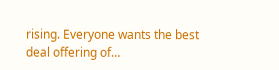rising. Everyone wants the best deal offering of…